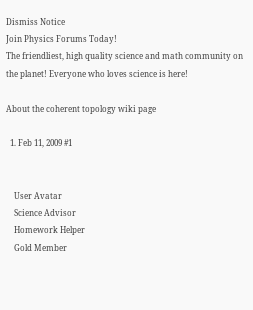Dismiss Notice
Join Physics Forums Today!
The friendliest, high quality science and math community on the planet! Everyone who loves science is here!

About the coherent topology wiki page

  1. Feb 11, 2009 #1


    User Avatar
    Science Advisor
    Homework Helper
    Gold Member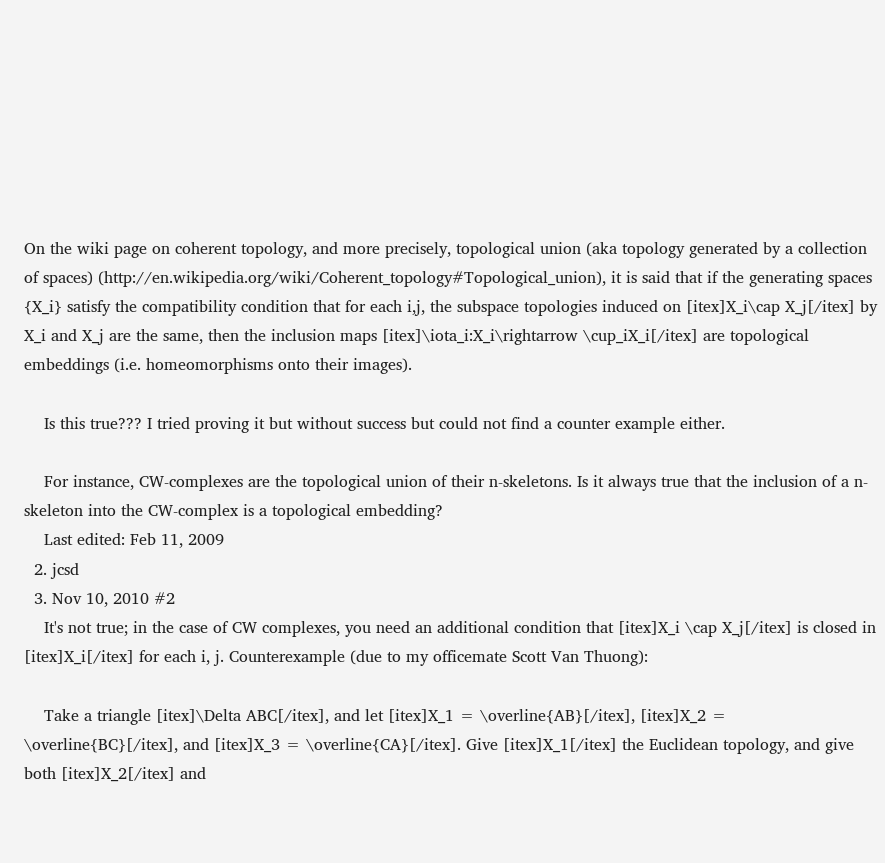On the wiki page on coherent topology, and more precisely, topological union (aka topology generated by a collection of spaces) (http://en.wikipedia.org/wiki/Coherent_topology#Topological_union), it is said that if the generating spaces {X_i} satisfy the compatibility condition that for each i,j, the subspace topologies induced on [itex]X_i\cap X_j[/itex] by X_i and X_j are the same, then the inclusion maps [itex]\iota_i:X_i\rightarrow \cup_iX_i[/itex] are topological embeddings (i.e. homeomorphisms onto their images).

    Is this true??? I tried proving it but without success but could not find a counter example either.

    For instance, CW-complexes are the topological union of their n-skeletons. Is it always true that the inclusion of a n-skeleton into the CW-complex is a topological embedding?
    Last edited: Feb 11, 2009
  2. jcsd
  3. Nov 10, 2010 #2
    It's not true; in the case of CW complexes, you need an additional condition that [itex]X_i \cap X_j[/itex] is closed in [itex]X_i[/itex] for each i, j. Counterexample (due to my officemate Scott Van Thuong):

    Take a triangle [itex]\Delta ABC[/itex], and let [itex]X_1 = \overline{AB}[/itex], [itex]X_2 = \overline{BC}[/itex], and [itex]X_3 = \overline{CA}[/itex]. Give [itex]X_1[/itex] the Euclidean topology, and give both [itex]X_2[/itex] and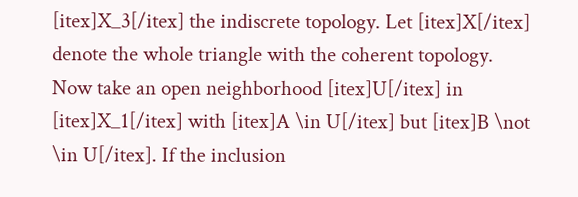[itex]X_3[/itex] the indiscrete topology. Let [itex]X[/itex] denote the whole triangle with the coherent topology. Now take an open neighborhood [itex]U[/itex] in [itex]X_1[/itex] with [itex]A \in U[/itex] but [itex]B \not \in U[/itex]. If the inclusion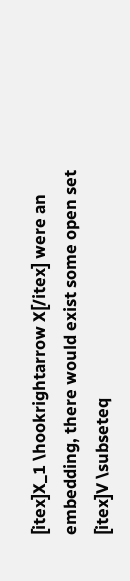[itex]X_1 \hookrightarrow X[/itex] were an embedding, there would exist some open set [itex]V \subseteq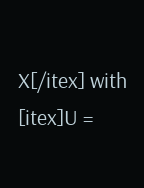X[/itex] with [itex]U =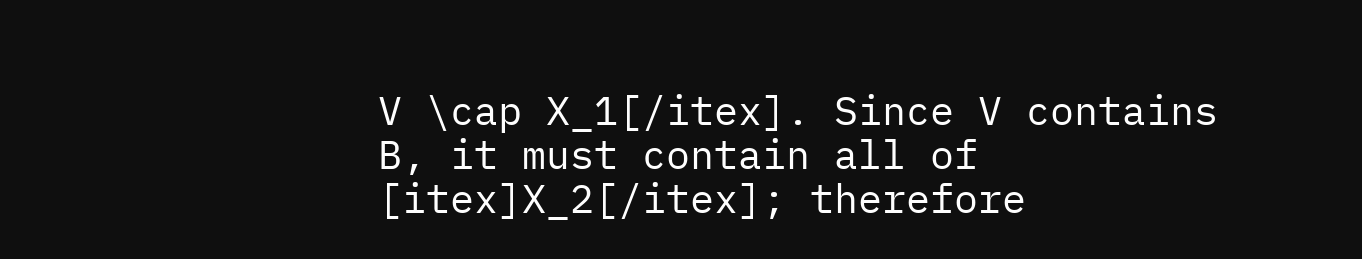V \cap X_1[/itex]. Since V contains B, it must contain all of [itex]X_2[/itex]; therefore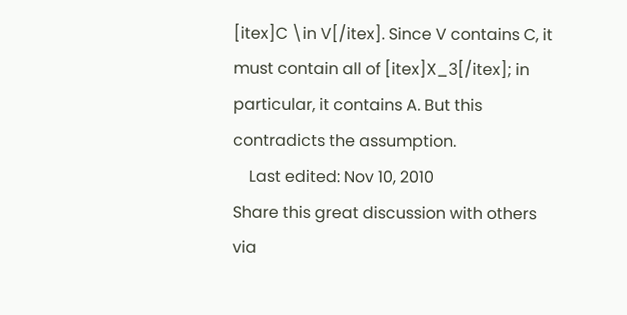[itex]C \in V[/itex]. Since V contains C, it must contain all of [itex]X_3[/itex]; in particular, it contains A. But this contradicts the assumption.
    Last edited: Nov 10, 2010
Share this great discussion with others via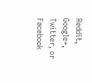Reddit, Google+, Twitter, or Facebook